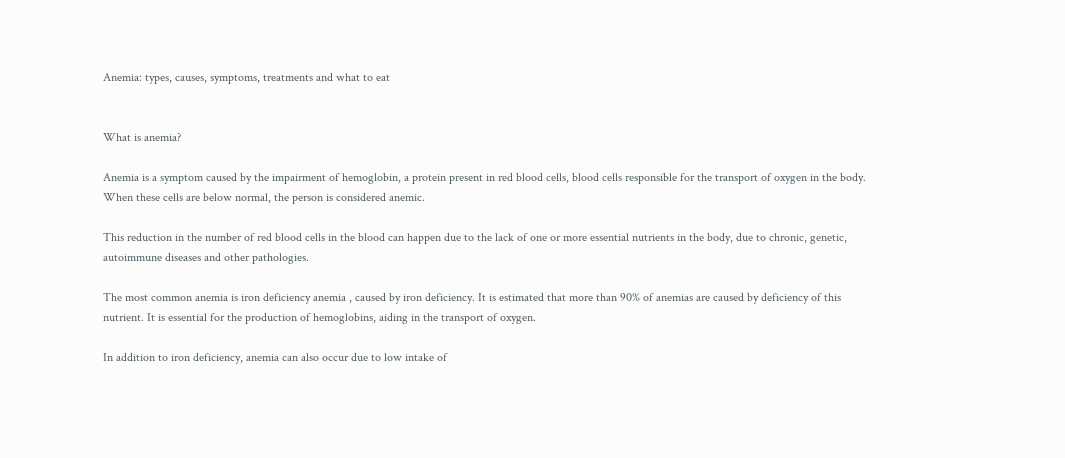Anemia: types, causes, symptoms, treatments and what to eat


What is anemia?

Anemia is a symptom caused by the impairment of hemoglobin, a protein present in red blood cells, blood cells responsible for the transport of oxygen in the body. When these cells are below normal, the person is considered anemic.

This reduction in the number of red blood cells in the blood can happen due to the lack of one or more essential nutrients in the body, due to chronic, genetic, autoimmune diseases and other pathologies.

The most common anemia is iron deficiency anemia , caused by iron deficiency. It is estimated that more than 90% of anemias are caused by deficiency of this nutrient. It is essential for the production of hemoglobins, aiding in the transport of oxygen.

In addition to iron deficiency, anemia can also occur due to low intake of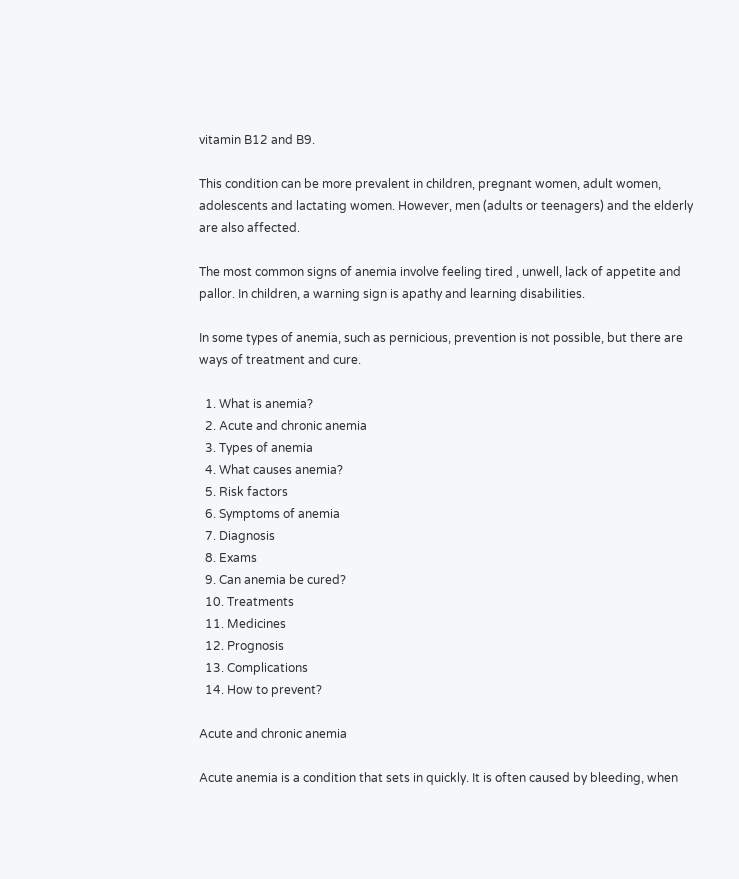vitamin B12 and B9.

This condition can be more prevalent in children, pregnant women, adult women, adolescents and lactating women. However, men (adults or teenagers) and the elderly are also affected.

The most common signs of anemia involve feeling tired , unwell, lack of appetite and pallor. In children, a warning sign is apathy and learning disabilities.

In some types of anemia, such as pernicious, prevention is not possible, but there are ways of treatment and cure.

  1. What is anemia?
  2. Acute and chronic anemia
  3. Types of anemia
  4. What causes anemia?
  5. Risk factors
  6. Symptoms of anemia
  7. Diagnosis
  8. Exams
  9. Can anemia be cured?
  10. Treatments
  11. Medicines
  12. Prognosis
  13. Complications
  14. How to prevent?

Acute and chronic anemia

Acute anemia is a condition that sets in quickly. It is often caused by bleeding, when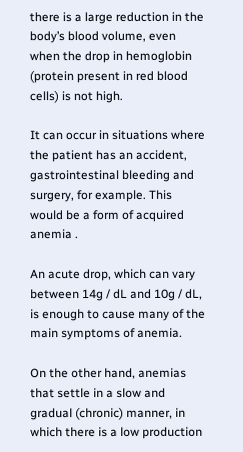there is a large reduction in the body’s blood volume, even when the drop in hemoglobin (protein present in red blood cells) is not high.

It can occur in situations where the patient has an accident, gastrointestinal bleeding and surgery, for example. This would be a form of acquired anemia .

An acute drop, which can vary between 14g / dL and 10g / dL, is enough to cause many of the main symptoms of anemia.

On the other hand, anemias that settle in a slow and gradual (chronic) manner, in which there is a low production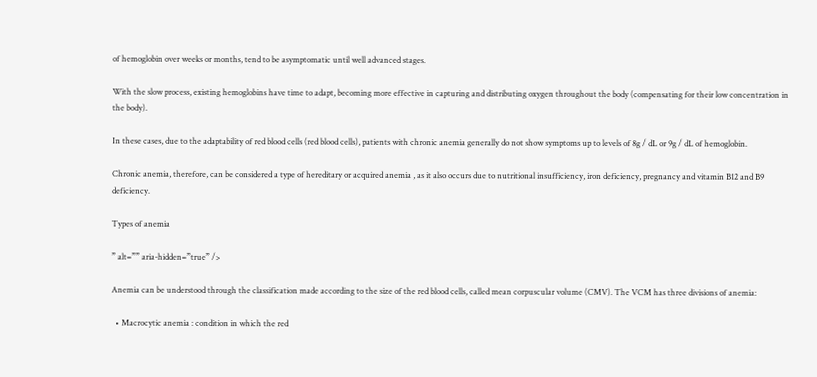of hemoglobin over weeks or months, tend to be asymptomatic until well advanced stages.

With the slow process, existing hemoglobins have time to adapt, becoming more effective in capturing and distributing oxygen throughout the body (compensating for their low concentration in the body).

In these cases, due to the adaptability of red blood cells (red blood cells), patients with chronic anemia generally do not show symptoms up to levels of 8g / dL or 9g / dL of hemoglobin.

Chronic anemia, therefore, can be considered a type of hereditary or acquired anemia , as it also occurs due to nutritional insufficiency, iron deficiency, pregnancy and vitamin B12 and B9 deficiency.

Types of anemia

” alt=”” aria-hidden=”true” />

Anemia can be understood through the classification made according to the size of the red blood cells, called mean corpuscular volume (CMV). The VCM has three divisions of anemia:

  • Macrocytic anemia : condition in which the red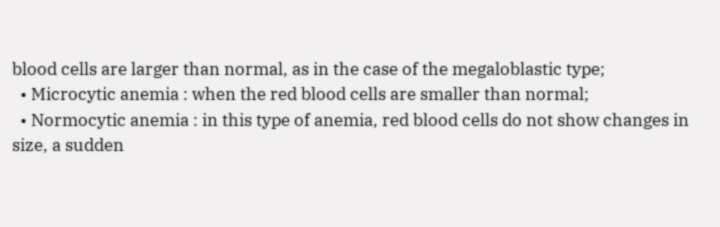blood cells are larger than normal, as in the case of the megaloblastic type;
  • Microcytic anemia : when the red blood cells are smaller than normal;
  • Normocytic anemia : in this type of anemia, red blood cells do not show changes in size, a sudden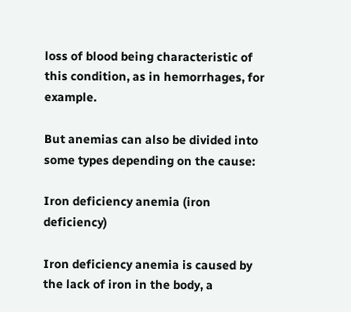loss of blood being characteristic of this condition, as in hemorrhages, for example.

But anemias can also be divided into some types depending on the cause:

Iron deficiency anemia (iron deficiency)

Iron deficiency anemia is caused by the lack of iron in the body, a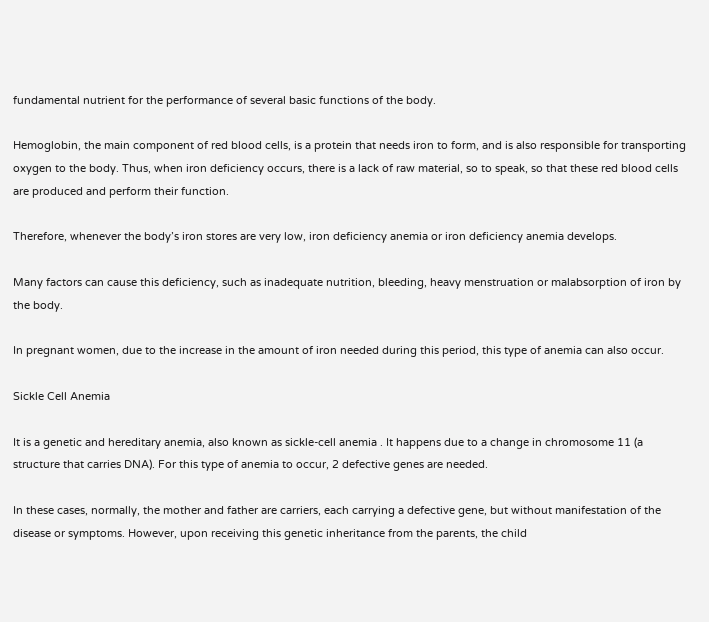fundamental nutrient for the performance of several basic functions of the body.

Hemoglobin, the main component of red blood cells, is a protein that needs iron to form, and is also responsible for transporting oxygen to the body. Thus, when iron deficiency occurs, there is a lack of raw material, so to speak, so that these red blood cells are produced and perform their function.

Therefore, whenever the body’s iron stores are very low, iron deficiency anemia or iron deficiency anemia develops.

Many factors can cause this deficiency, such as inadequate nutrition, bleeding, heavy menstruation or malabsorption of iron by the body.

In pregnant women, due to the increase in the amount of iron needed during this period, this type of anemia can also occur.

Sickle Cell Anemia

It is a genetic and hereditary anemia, also known as sickle-cell anemia . It happens due to a change in chromosome 11 (a structure that carries DNA). For this type of anemia to occur, 2 defective genes are needed.

In these cases, normally, the mother and father are carriers, each carrying a defective gene, but without manifestation of the disease or symptoms. However, upon receiving this genetic inheritance from the parents, the child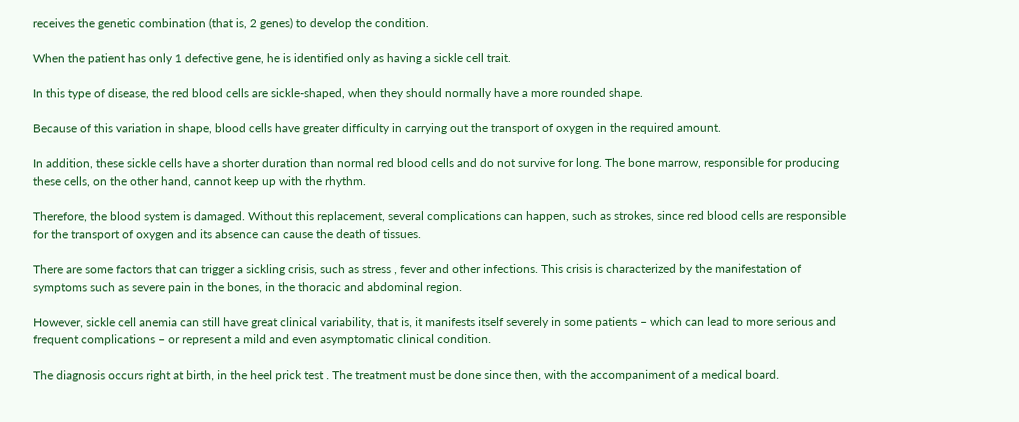receives the genetic combination (that is, 2 genes) to develop the condition.

When the patient has only 1 defective gene, he is identified only as having a sickle cell trait.

In this type of disease, the red blood cells are sickle-shaped, when they should normally have a more rounded shape.

Because of this variation in shape, blood cells have greater difficulty in carrying out the transport of oxygen in the required amount.

In addition, these sickle cells have a shorter duration than normal red blood cells and do not survive for long. The bone marrow, responsible for producing these cells, on the other hand, cannot keep up with the rhythm.

Therefore, the blood system is damaged. Without this replacement, several complications can happen, such as strokes, since red blood cells are responsible for the transport of oxygen and its absence can cause the death of tissues.

There are some factors that can trigger a sickling crisis, such as stress , fever and other infections. This crisis is characterized by the manifestation of symptoms such as severe pain in the bones, in the thoracic and abdominal region.

However, sickle cell anemia can still have great clinical variability, that is, it manifests itself severely in some patients – which can lead to more serious and frequent complications – or represent a mild and even asymptomatic clinical condition.

The diagnosis occurs right at birth, in the heel prick test . The treatment must be done since then, with the accompaniment of a medical board.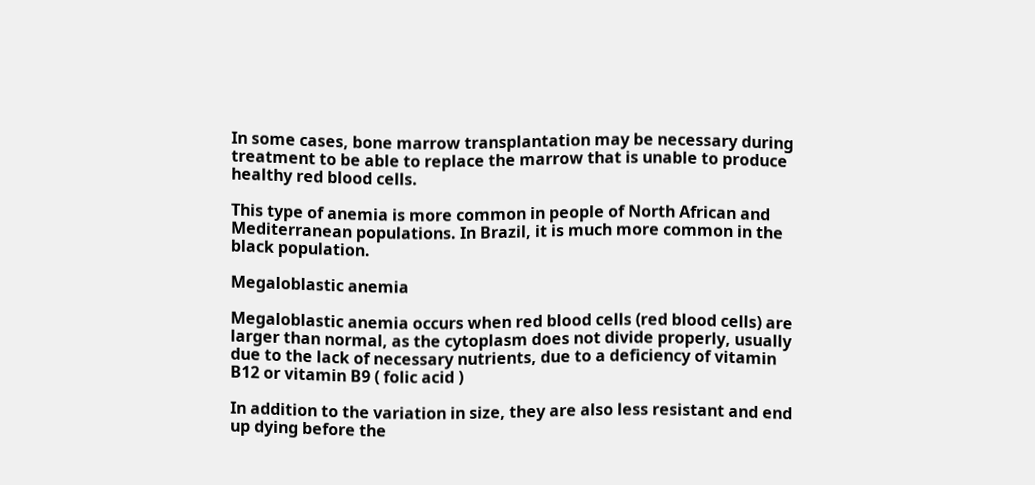In some cases, bone marrow transplantation may be necessary during treatment to be able to replace the marrow that is unable to produce healthy red blood cells.

This type of anemia is more common in people of North African and Mediterranean populations. In Brazil, it is much more common in the black population.

Megaloblastic anemia

Megaloblastic anemia occurs when red blood cells (red blood cells) are larger than normal, as the cytoplasm does not divide properly, usually due to the lack of necessary nutrients, due to a deficiency of vitamin B12 or vitamin B9 ( folic acid )

In addition to the variation in size, they are also less resistant and end up dying before the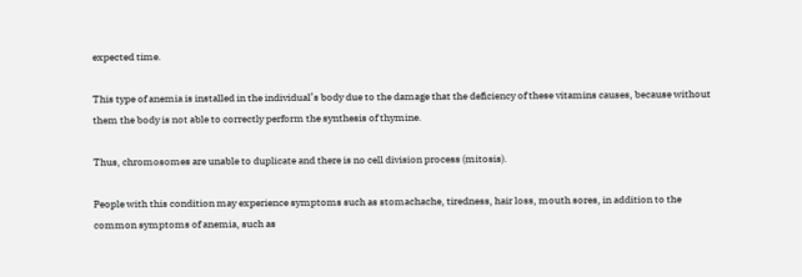expected time.

This type of anemia is installed in the individual’s body due to the damage that the deficiency of these vitamins causes, because without them the body is not able to correctly perform the synthesis of thymine.

Thus, chromosomes are unable to duplicate and there is no cell division process (mitosis).

People with this condition may experience symptoms such as stomachache, tiredness, hair loss, mouth sores, in addition to the common symptoms of anemia, such as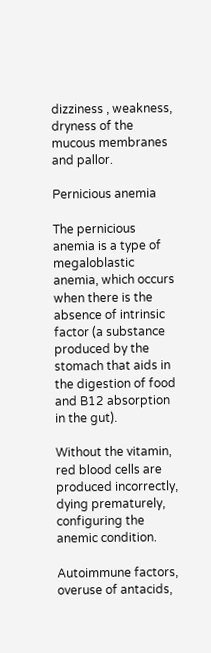dizziness , weakness, dryness of the mucous membranes and pallor.

Pernicious anemia

The pernicious anemia is a type of megaloblastic anemia, which occurs when there is the absence of intrinsic factor (a substance produced by the stomach that aids in the digestion of food and B12 absorption in the gut).

Without the vitamin, red blood cells are produced incorrectly, dying prematurely, configuring the anemic condition.

Autoimmune factors, overuse of antacids,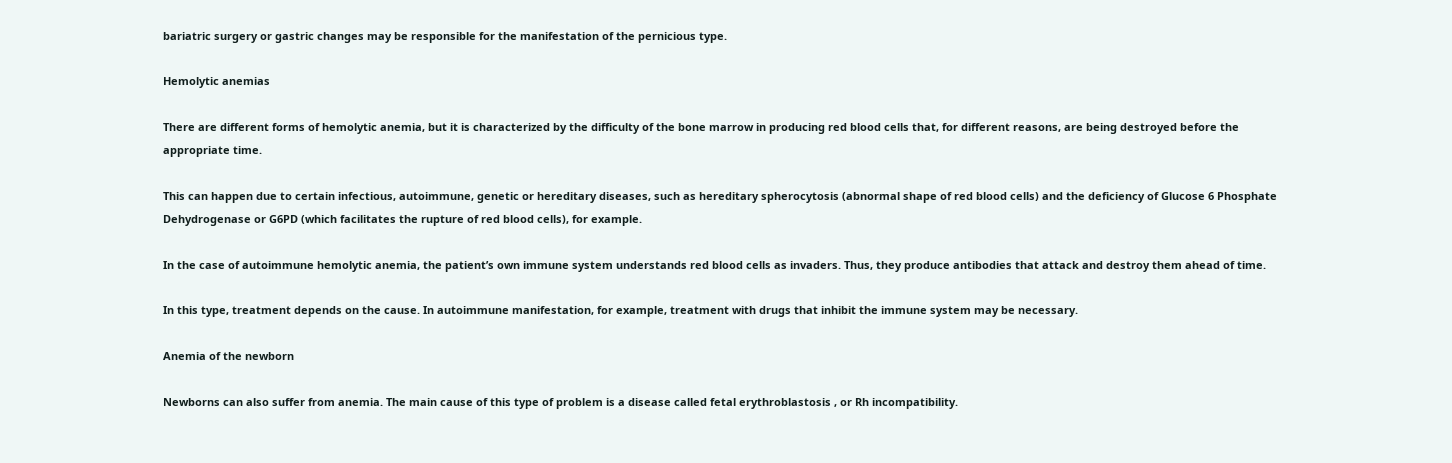bariatric surgery or gastric changes may be responsible for the manifestation of the pernicious type.

Hemolytic anemias

There are different forms of hemolytic anemia, but it is characterized by the difficulty of the bone marrow in producing red blood cells that, for different reasons, are being destroyed before the appropriate time.

This can happen due to certain infectious, autoimmune, genetic or hereditary diseases, such as hereditary spherocytosis (abnormal shape of red blood cells) and the deficiency of Glucose 6 Phosphate Dehydrogenase or G6PD (which facilitates the rupture of red blood cells), for example.

In the case of autoimmune hemolytic anemia, the patient’s own immune system understands red blood cells as invaders. Thus, they produce antibodies that attack and destroy them ahead of time.

In this type, treatment depends on the cause. In autoimmune manifestation, for example, treatment with drugs that inhibit the immune system may be necessary.

Anemia of the newborn

Newborns can also suffer from anemia. The main cause of this type of problem is a disease called fetal erythroblastosis , or Rh incompatibility.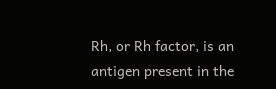Rh, or Rh factor, is an antigen present in the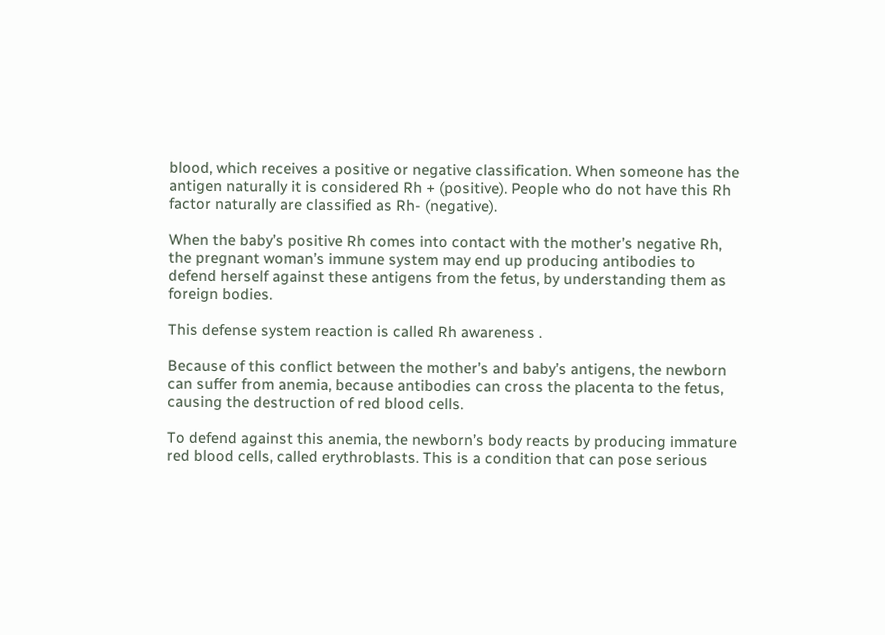blood, which receives a positive or negative classification. When someone has the antigen naturally it is considered Rh + (positive). People who do not have this Rh factor naturally are classified as Rh- (negative).

When the baby’s positive Rh comes into contact with the mother’s negative Rh, the pregnant woman’s immune system may end up producing antibodies to defend herself against these antigens from the fetus, by understanding them as foreign bodies.

This defense system reaction is called Rh awareness .

Because of this conflict between the mother’s and baby’s antigens, the newborn can suffer from anemia, because antibodies can cross the placenta to the fetus, causing the destruction of red blood cells.

To defend against this anemia, the newborn’s body reacts by producing immature red blood cells, called erythroblasts. This is a condition that can pose serious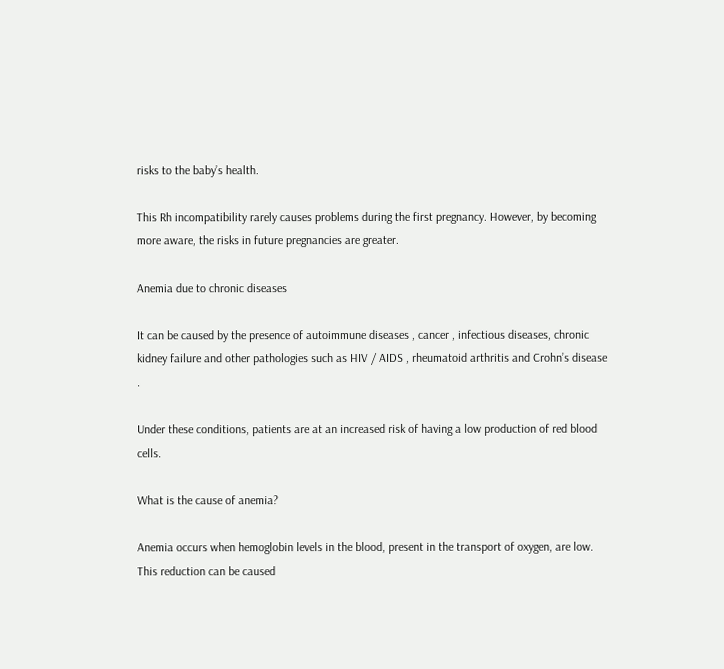risks to the baby’s health.

This Rh incompatibility rarely causes problems during the first pregnancy. However, by becoming more aware, the risks in future pregnancies are greater.

Anemia due to chronic diseases

It can be caused by the presence of autoimmune diseases , cancer , infectious diseases, chronic kidney failure and other pathologies such as HIV / AIDS , rheumatoid arthritis and Crohn’s disease .

Under these conditions, patients are at an increased risk of having a low production of red blood cells.

What is the cause of anemia?

Anemia occurs when hemoglobin levels in the blood, present in the transport of oxygen, are low. This reduction can be caused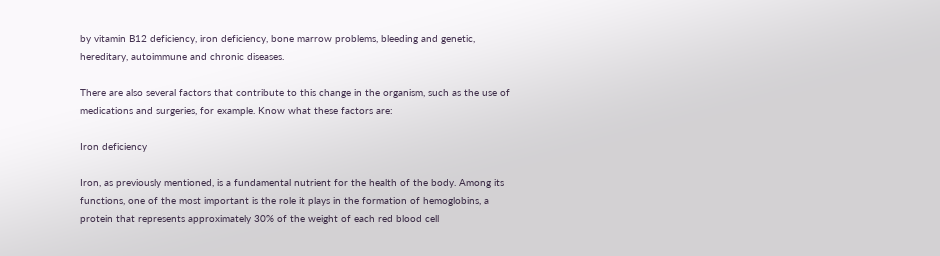by vitamin B12 deficiency, iron deficiency, bone marrow problems, bleeding and genetic, hereditary, autoimmune and chronic diseases.

There are also several factors that contribute to this change in the organism, such as the use of medications and surgeries, for example. Know what these factors are:

Iron deficiency

Iron, as previously mentioned, is a fundamental nutrient for the health of the body. Among its functions, one of the most important is the role it plays in the formation of hemoglobins, a protein that represents approximately 30% of the weight of each red blood cell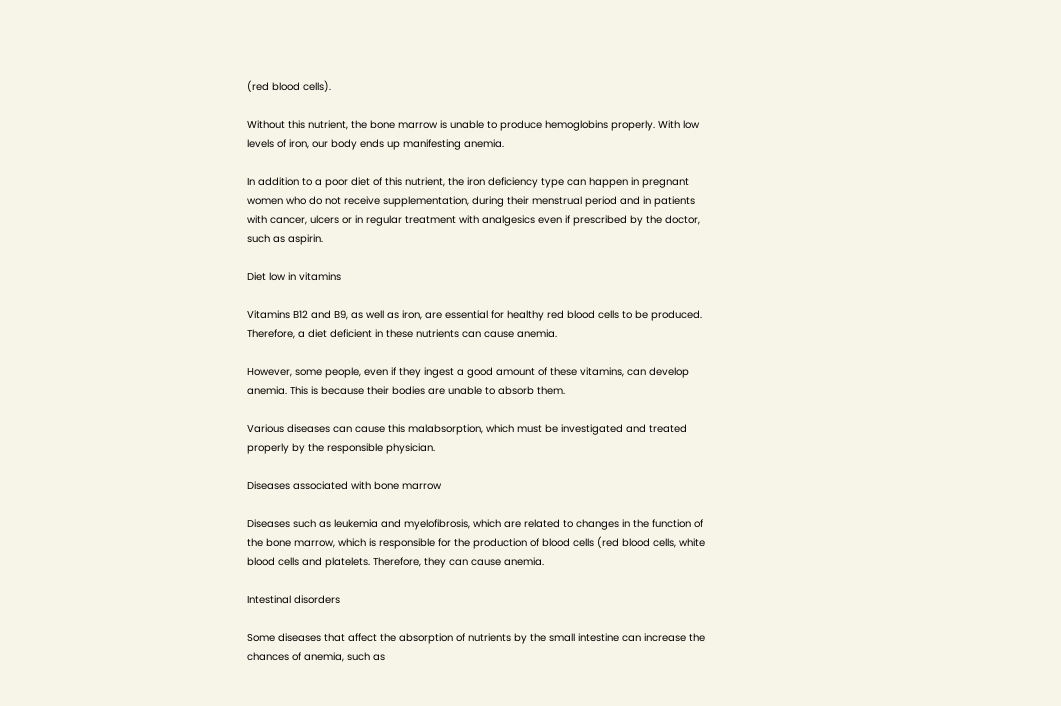(red blood cells).

Without this nutrient, the bone marrow is unable to produce hemoglobins properly. With low levels of iron, our body ends up manifesting anemia.

In addition to a poor diet of this nutrient, the iron deficiency type can happen in pregnant women who do not receive supplementation, during their menstrual period and in patients with cancer, ulcers or in regular treatment with analgesics even if prescribed by the doctor, such as aspirin.

Diet low in vitamins

Vitamins B12 and B9, as well as iron, are essential for healthy red blood cells to be produced. Therefore, a diet deficient in these nutrients can cause anemia.

However, some people, even if they ingest a good amount of these vitamins, can develop anemia. This is because their bodies are unable to absorb them.

Various diseases can cause this malabsorption, which must be investigated and treated properly by the responsible physician.

Diseases associated with bone marrow

Diseases such as leukemia and myelofibrosis, which are related to changes in the function of the bone marrow, which is responsible for the production of blood cells (red blood cells, white blood cells and platelets. Therefore, they can cause anemia.

Intestinal disorders

Some diseases that affect the absorption of nutrients by the small intestine can increase the chances of anemia, such as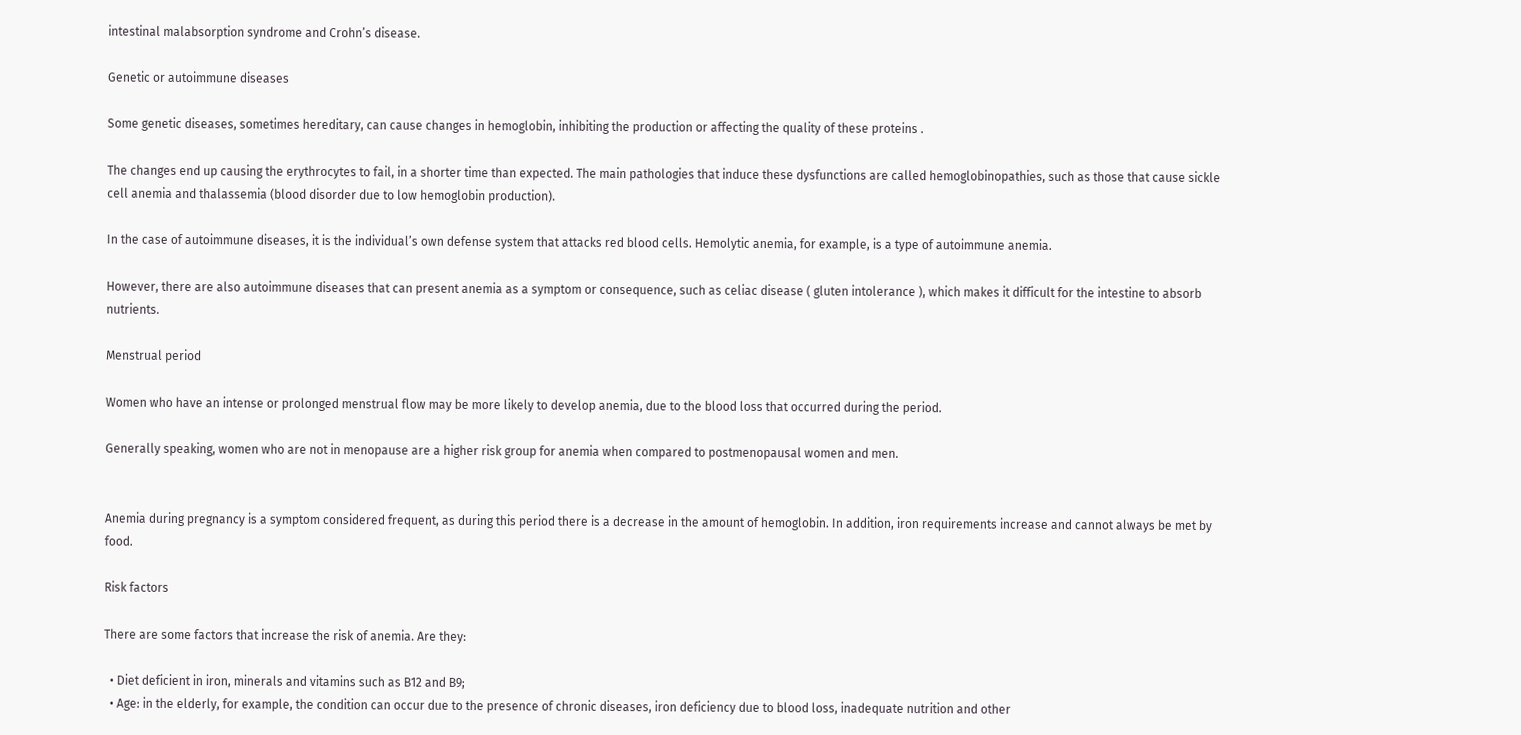intestinal malabsorption syndrome and Crohn’s disease.

Genetic or autoimmune diseases

Some genetic diseases, sometimes hereditary, can cause changes in hemoglobin, inhibiting the production or affecting the quality of these proteins .

The changes end up causing the erythrocytes to fail, in a shorter time than expected. The main pathologies that induce these dysfunctions are called hemoglobinopathies, such as those that cause sickle cell anemia and thalassemia (blood disorder due to low hemoglobin production).

In the case of autoimmune diseases, it is the individual’s own defense system that attacks red blood cells. Hemolytic anemia, for example, is a type of autoimmune anemia.

However, there are also autoimmune diseases that can present anemia as a symptom or consequence, such as celiac disease ( gluten intolerance ), which makes it difficult for the intestine to absorb nutrients.

Menstrual period

Women who have an intense or prolonged menstrual flow may be more likely to develop anemia, due to the blood loss that occurred during the period.

Generally speaking, women who are not in menopause are a higher risk group for anemia when compared to postmenopausal women and men.


Anemia during pregnancy is a symptom considered frequent, as during this period there is a decrease in the amount of hemoglobin. In addition, iron requirements increase and cannot always be met by food.

Risk factors

There are some factors that increase the risk of anemia. Are they:

  • Diet deficient in iron, minerals and vitamins such as B12 and B9;
  • Age: in the elderly, for example, the condition can occur due to the presence of chronic diseases, iron deficiency due to blood loss, inadequate nutrition and other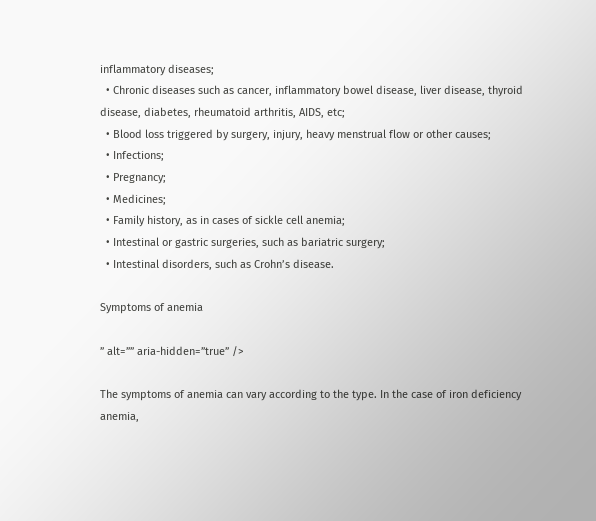inflammatory diseases;
  • Chronic diseases such as cancer, inflammatory bowel disease, liver disease, thyroid disease, diabetes, rheumatoid arthritis, AIDS, etc;
  • Blood loss triggered by surgery, injury, heavy menstrual flow or other causes;
  • Infections;
  • Pregnancy;
  • Medicines;
  • Family history, as in cases of sickle cell anemia;
  • Intestinal or gastric surgeries, such as bariatric surgery;
  • Intestinal disorders, such as Crohn’s disease.

Symptoms of anemia

” alt=”” aria-hidden=”true” />

The symptoms of anemia can vary according to the type. In the case of iron deficiency anemia,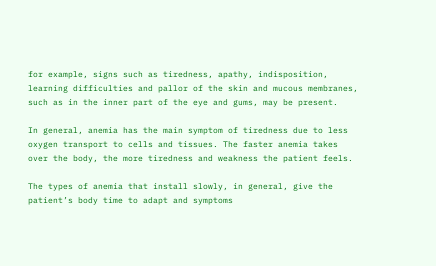for example, signs such as tiredness, apathy, indisposition, learning difficulties and pallor of the skin and mucous membranes, such as in the inner part of the eye and gums, may be present.

In general, anemia has the main symptom of tiredness due to less oxygen transport to cells and tissues. The faster anemia takes over the body, the more tiredness and weakness the patient feels.

The types of anemia that install slowly, in general, give the patient’s body time to adapt and symptoms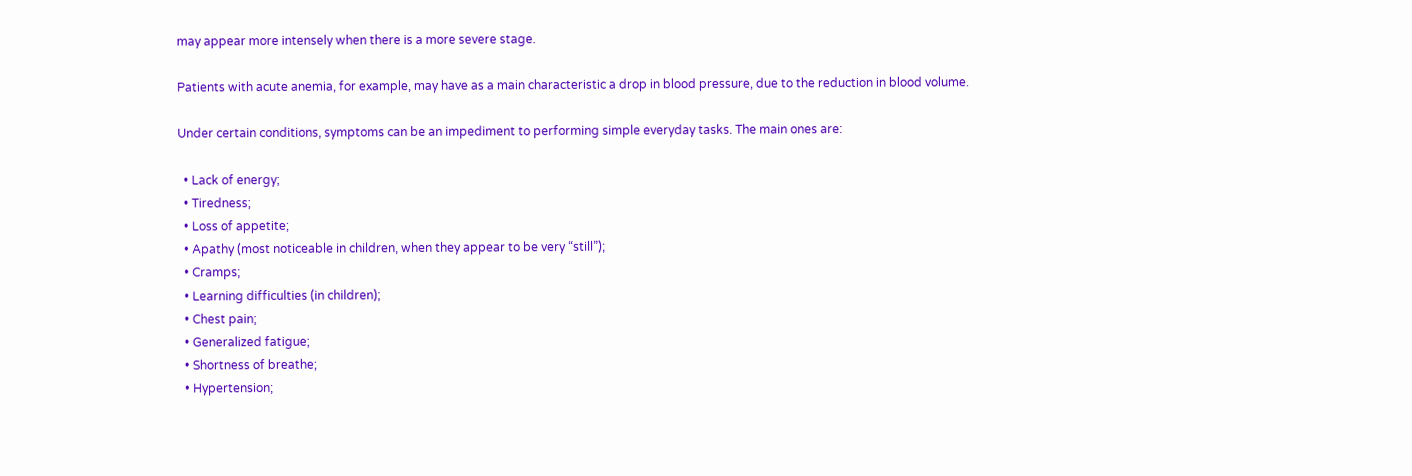may appear more intensely when there is a more severe stage.

Patients with acute anemia, for example, may have as a main characteristic a drop in blood pressure, due to the reduction in blood volume.

Under certain conditions, symptoms can be an impediment to performing simple everyday tasks. The main ones are:

  • Lack of energy;
  • Tiredness;
  • Loss of appetite;
  • Apathy (most noticeable in children, when they appear to be very “still”);
  • Cramps;
  • Learning difficulties (in children);
  • Chest pain;
  • Generalized fatigue;
  • Shortness of breathe;
  • Hypertension;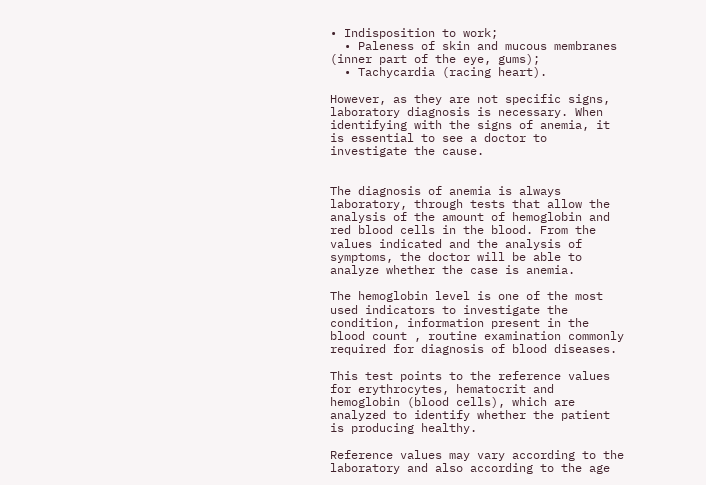• Indisposition to work;
  • Paleness of skin and mucous membranes (inner part of the eye, gums);
  • Tachycardia (racing heart).

However, as they are not specific signs, laboratory diagnosis is necessary. When identifying with the signs of anemia, it is essential to see a doctor to investigate the cause.


The diagnosis of anemia is always laboratory, through tests that allow the analysis of the amount of hemoglobin and red blood cells in the blood. From the values indicated and the analysis of symptoms, the doctor will be able to analyze whether the case is anemia.

The hemoglobin level is one of the most used indicators to investigate the condition, information present in the blood count , routine examination commonly required for diagnosis of blood diseases.

This test points to the reference values for erythrocytes, hematocrit and hemoglobin (blood cells), which are analyzed to identify whether the patient is producing healthy.

Reference values may vary according to the laboratory and also according to the age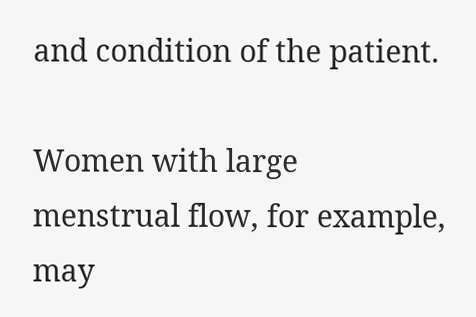and condition of the patient.

Women with large menstrual flow, for example, may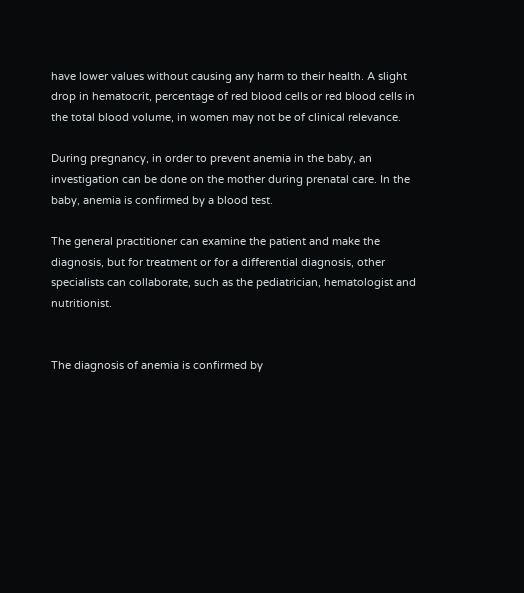have lower values without causing any harm to their health. A slight drop in hematocrit, percentage of red blood cells or red blood cells in the total blood volume, in women may not be of clinical relevance.

During pregnancy, in order to prevent anemia in the baby, an investigation can be done on the mother during prenatal care. In the baby, anemia is confirmed by a blood test.

The general practitioner can examine the patient and make the diagnosis, but for treatment or for a differential diagnosis, other specialists can collaborate, such as the pediatrician, hematologist and nutritionist.


The diagnosis of anemia is confirmed by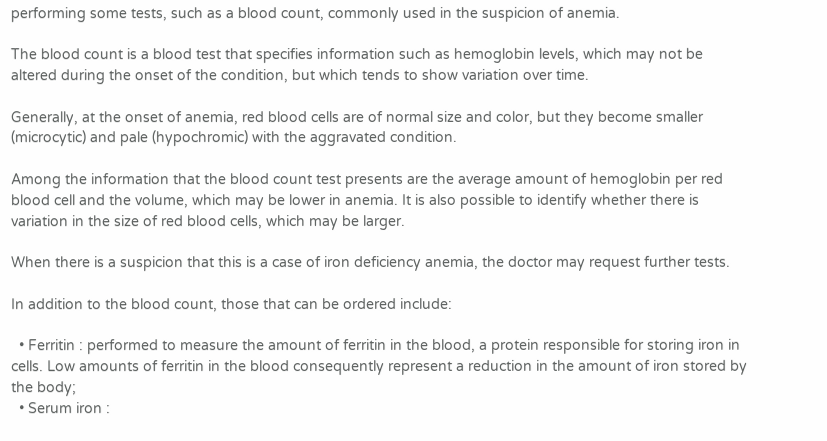performing some tests, such as a blood count, commonly used in the suspicion of anemia.

The blood count is a blood test that specifies information such as hemoglobin levels, which may not be altered during the onset of the condition, but which tends to show variation over time.

Generally, at the onset of anemia, red blood cells are of normal size and color, but they become smaller (microcytic) and pale (hypochromic) with the aggravated condition.

Among the information that the blood count test presents are the average amount of hemoglobin per red blood cell and the volume, which may be lower in anemia. It is also possible to identify whether there is variation in the size of red blood cells, which may be larger.

When there is a suspicion that this is a case of iron deficiency anemia, the doctor may request further tests.

In addition to the blood count, those that can be ordered include:

  • Ferritin : performed to measure the amount of ferritin in the blood, a protein responsible for storing iron in cells. Low amounts of ferritin in the blood consequently represent a reduction in the amount of iron stored by the body;
  • Serum iron :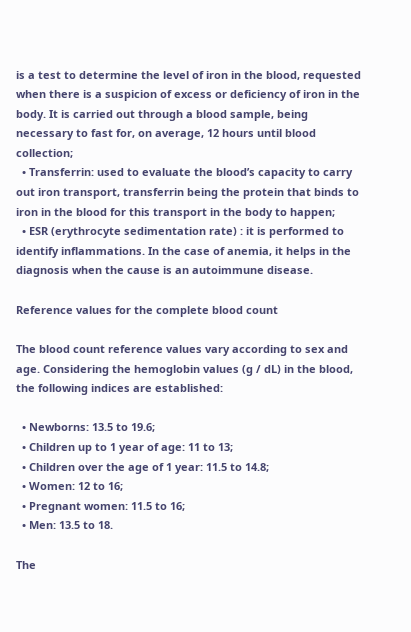is a test to determine the level of iron in the blood, requested when there is a suspicion of excess or deficiency of iron in the body. It is carried out through a blood sample, being necessary to fast for, on average, 12 hours until blood collection;
  • Transferrin: used to evaluate the blood’s capacity to carry out iron transport, transferrin being the protein that binds to iron in the blood for this transport in the body to happen;
  • ESR (erythrocyte sedimentation rate) : it is performed to identify inflammations. In the case of anemia, it helps in the diagnosis when the cause is an autoimmune disease.

Reference values for the complete blood count

The blood count reference values vary according to sex and age. Considering the hemoglobin values (g / dL) in the blood, the following indices are established:

  • Newborns: 13.5 to 19.6;
  • Children up to 1 year of age: 11 to 13;
  • Children over the age of 1 year: 11.5 to 14.8;
  • Women: 12 to 16;
  • Pregnant women: 11.5 to 16;
  • Men: 13.5 to 18.

The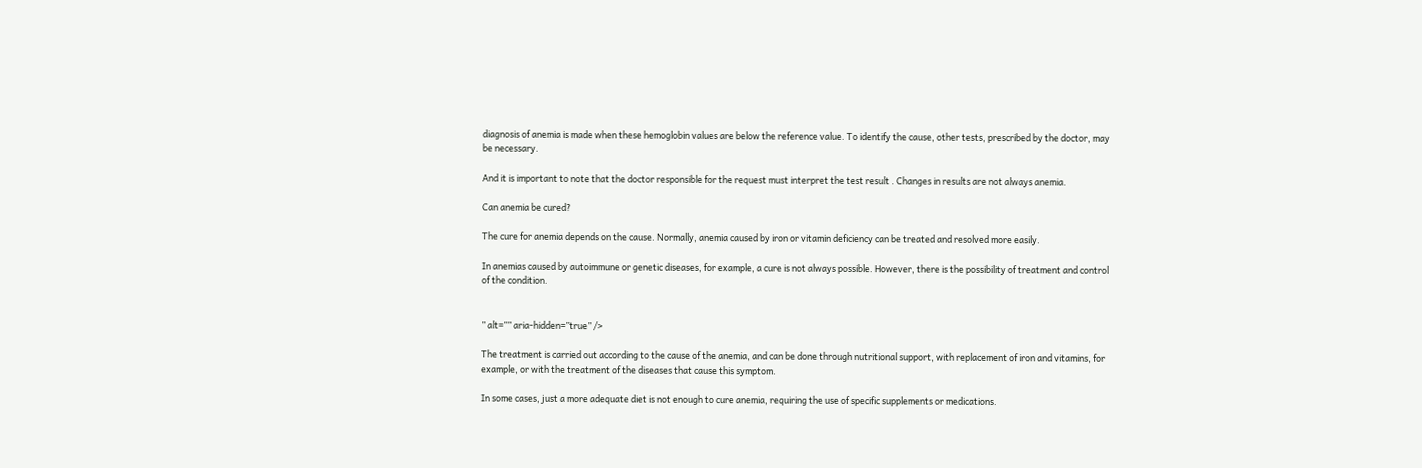diagnosis of anemia is made when these hemoglobin values are below the reference value. To identify the cause, other tests, prescribed by the doctor, may be necessary.

And it is important to note that the doctor responsible for the request must interpret the test result . Changes in results are not always anemia.

Can anemia be cured?

The cure for anemia depends on the cause. Normally, anemia caused by iron or vitamin deficiency can be treated and resolved more easily.

In anemias caused by autoimmune or genetic diseases, for example, a cure is not always possible. However, there is the possibility of treatment and control of the condition.


” alt=”” aria-hidden=”true” />

The treatment is carried out according to the cause of the anemia, and can be done through nutritional support, with replacement of iron and vitamins, for example, or with the treatment of the diseases that cause this symptom.

In some cases, just a more adequate diet is not enough to cure anemia, requiring the use of specific supplements or medications.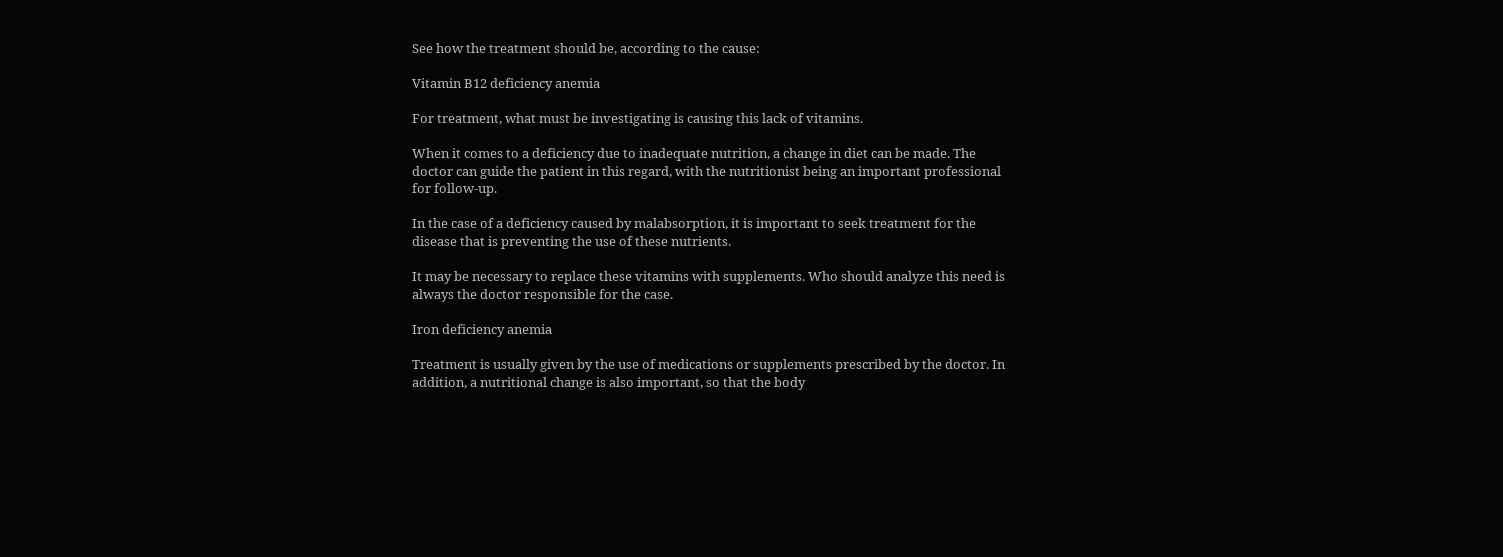See how the treatment should be, according to the cause:

Vitamin B12 deficiency anemia

For treatment, what must be investigating is causing this lack of vitamins.

When it comes to a deficiency due to inadequate nutrition, a change in diet can be made. The doctor can guide the patient in this regard, with the nutritionist being an important professional for follow-up.

In the case of a deficiency caused by malabsorption, it is important to seek treatment for the disease that is preventing the use of these nutrients.

It may be necessary to replace these vitamins with supplements. Who should analyze this need is always the doctor responsible for the case.

Iron deficiency anemia

Treatment is usually given by the use of medications or supplements prescribed by the doctor. In addition, a nutritional change is also important, so that the body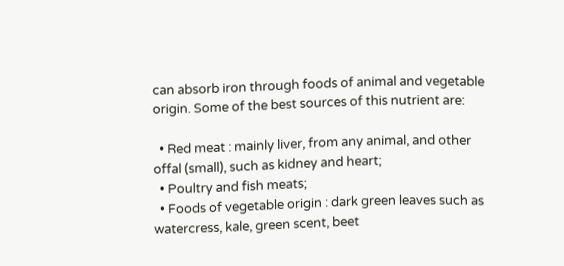can absorb iron through foods of animal and vegetable origin. Some of the best sources of this nutrient are:

  • Red meat : mainly liver, from any animal, and other offal (small), such as kidney and heart;
  • Poultry and fish meats;
  • Foods of vegetable origin : dark green leaves such as watercress, kale, green scent, beet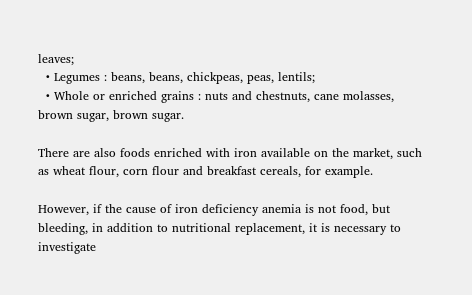leaves;
  • Legumes : beans, beans, chickpeas, peas, lentils;
  • Whole or enriched grains : nuts and chestnuts, cane molasses, brown sugar, brown sugar.

There are also foods enriched with iron available on the market, such as wheat flour, corn flour and breakfast cereals, for example.

However, if the cause of iron deficiency anemia is not food, but bleeding, in addition to nutritional replacement, it is necessary to investigate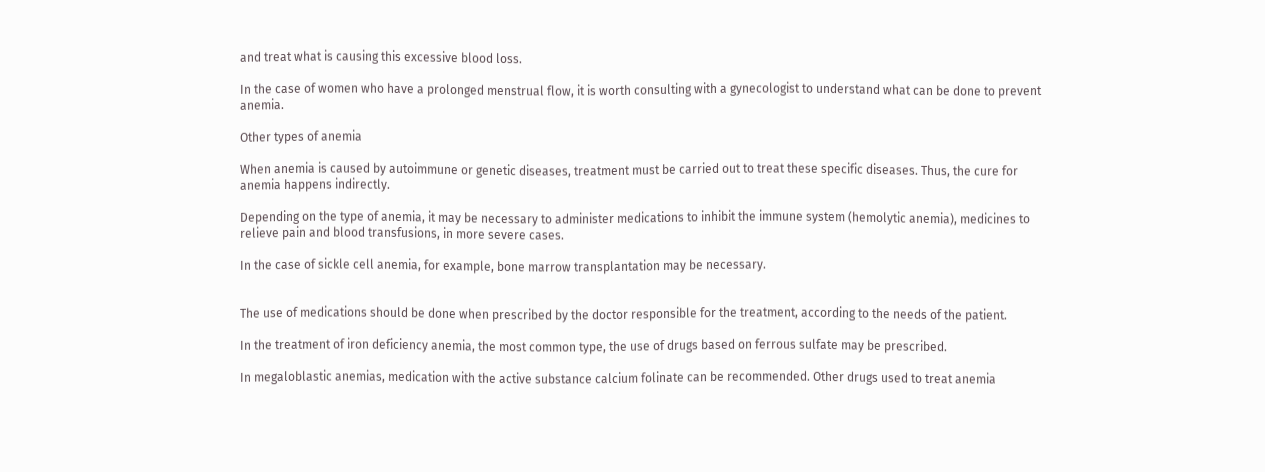and treat what is causing this excessive blood loss.

In the case of women who have a prolonged menstrual flow, it is worth consulting with a gynecologist to understand what can be done to prevent anemia.

Other types of anemia

When anemia is caused by autoimmune or genetic diseases, treatment must be carried out to treat these specific diseases. Thus, the cure for anemia happens indirectly.

Depending on the type of anemia, it may be necessary to administer medications to inhibit the immune system (hemolytic anemia), medicines to relieve pain and blood transfusions, in more severe cases.

In the case of sickle cell anemia, for example, bone marrow transplantation may be necessary.


The use of medications should be done when prescribed by the doctor responsible for the treatment, according to the needs of the patient.

In the treatment of iron deficiency anemia, the most common type, the use of drugs based on ferrous sulfate may be prescribed.

In megaloblastic anemias, medication with the active substance calcium folinate can be recommended. Other drugs used to treat anemia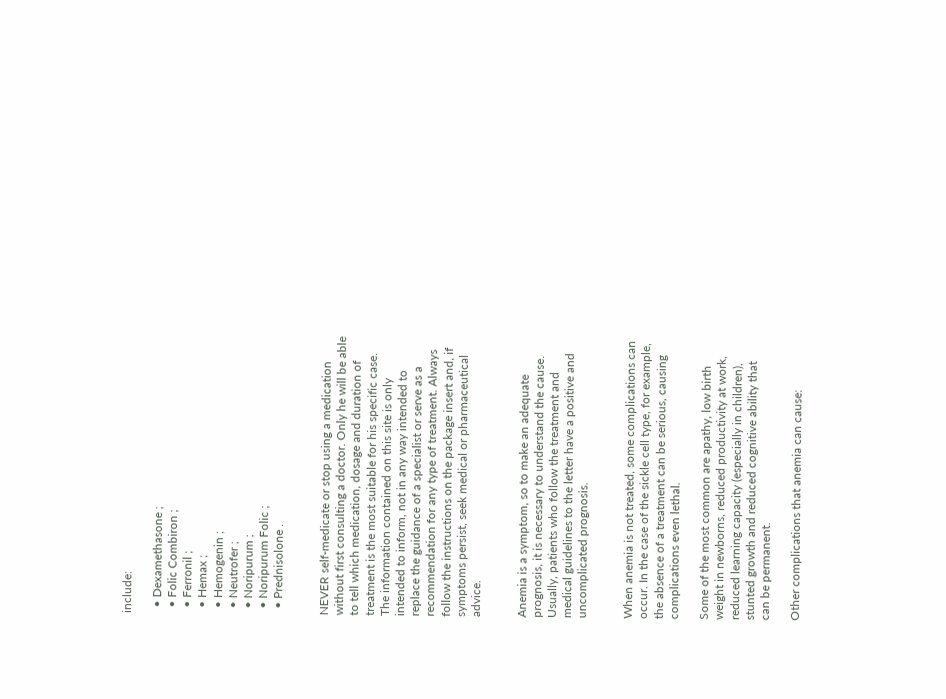include:

  • Dexamethasone ;
  • Folic Combiron ;
  • Ferronil ;
  • Hemax ;
  • Hemogenin ;
  • Neutrofer ;
  • Noripurum ;
  • Noripurum Folic ;
  • Prednisolone .


NEVER self-medicate or stop using a medication without first consulting a doctor. Only he will be able to tell which medication, dosage and duration of treatment is the most suitable for his specific case. The information contained on this site is only intended to inform, not in any way intended to replace the guidance of a specialist or serve as a recommendation for any type of treatment. Always follow the instructions on the package insert and, if symptoms persist, seek medical or pharmaceutical advice.


Anemia is a symptom, so to make an adequate prognosis, it is necessary to understand the cause. Usually, patients who follow the treatment and medical guidelines to the letter have a positive and uncomplicated prognosis.


When anemia is not treated, some complications can occur. In the case of the sickle cell type, for example, the absence of a treatment can be serious, causing complications even lethal.

Some of the most common are apathy, low birth weight in newborns, reduced productivity at work, reduced learning capacity (especially in children), stunted growth and reduced cognitive ability that can be permanent.

Other complications that anemia can cause: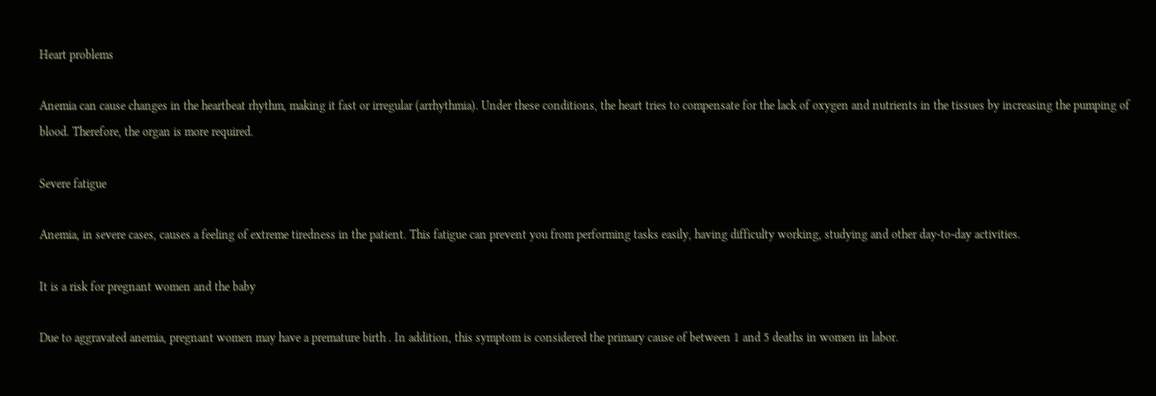Heart problems

Anemia can cause changes in the heartbeat rhythm, making it fast or irregular (arrhythmia). Under these conditions, the heart tries to compensate for the lack of oxygen and nutrients in the tissues by increasing the pumping of blood. Therefore, the organ is more required.

Severe fatigue

Anemia, in severe cases, causes a feeling of extreme tiredness in the patient. This fatigue can prevent you from performing tasks easily, having difficulty working, studying and other day-to-day activities.

It is a risk for pregnant women and the baby

Due to aggravated anemia, pregnant women may have a premature birth . In addition, this symptom is considered the primary cause of between 1 and 5 deaths in women in labor.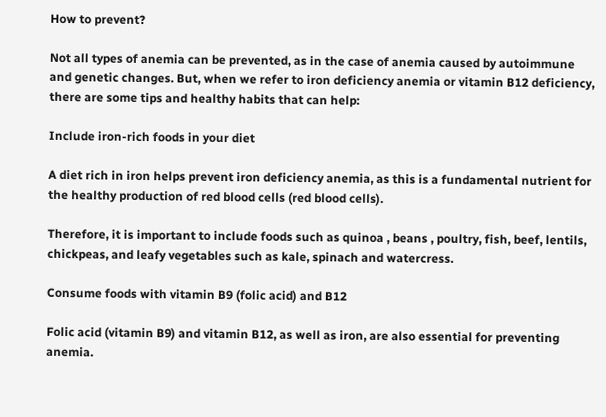How to prevent?

Not all types of anemia can be prevented, as in the case of anemia caused by autoimmune and genetic changes. But, when we refer to iron deficiency anemia or vitamin B12 deficiency, there are some tips and healthy habits that can help:

Include iron-rich foods in your diet

A diet rich in iron helps prevent iron deficiency anemia, as this is a fundamental nutrient for the healthy production of red blood cells (red blood cells).

Therefore, it is important to include foods such as quinoa , beans , poultry, fish, beef, lentils, chickpeas, and leafy vegetables such as kale, spinach and watercress.

Consume foods with vitamin B9 (folic acid) and B12

Folic acid (vitamin B9) and vitamin B12, as well as iron, are also essential for preventing anemia.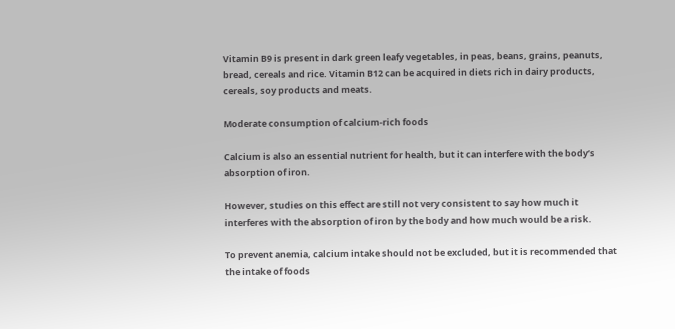Vitamin B9 is present in dark green leafy vegetables, in peas, beans, grains, peanuts, bread, cereals and rice. Vitamin B12 can be acquired in diets rich in dairy products, cereals, soy products and meats.

Moderate consumption of calcium-rich foods

Calcium is also an essential nutrient for health, but it can interfere with the body’s absorption of iron.

However, studies on this effect are still not very consistent to say how much it interferes with the absorption of iron by the body and how much would be a risk.

To prevent anemia, calcium intake should not be excluded, but it is recommended that the intake of foods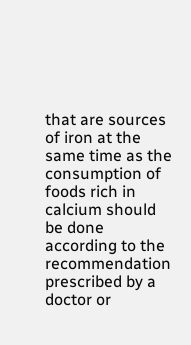that are sources of iron at the same time as the consumption of foods rich in calcium should be done according to the recommendation prescribed by a doctor or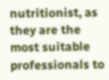nutritionist, as they are the most suitable professionals to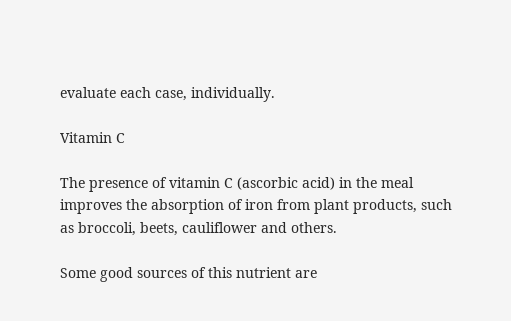evaluate each case, individually.

Vitamin C

The presence of vitamin C (ascorbic acid) in the meal improves the absorption of iron from plant products, such as broccoli, beets, cauliflower and others.

Some good sources of this nutrient are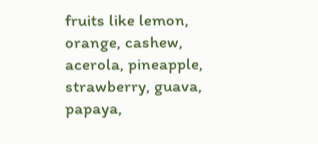fruits like lemon, orange, cashew, acerola, pineapple, strawberry, guava, papaya,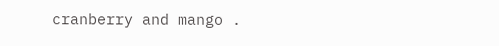cranberry and mango .